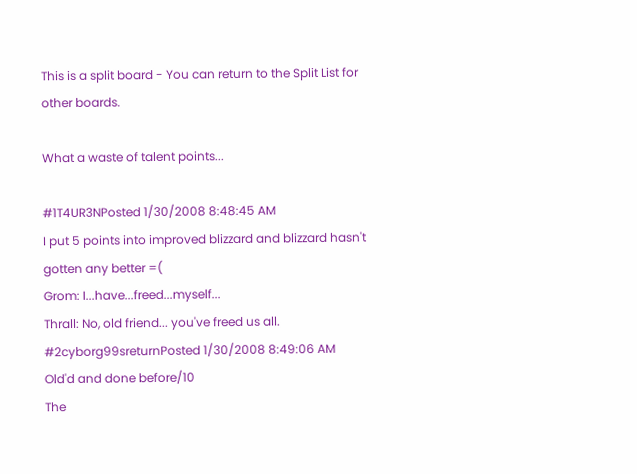This is a split board - You can return to the Split List for other boards.

What a waste of talent points...

#1T4UR3NPosted 1/30/2008 8:48:45 AM
I put 5 points into improved blizzard and blizzard hasn't gotten any better =(
Grom: I...have...freed...myself...
Thrall: No, old friend... you've freed us all.
#2cyborg99sreturnPosted 1/30/2008 8:49:06 AM
Old'd and done before/10
The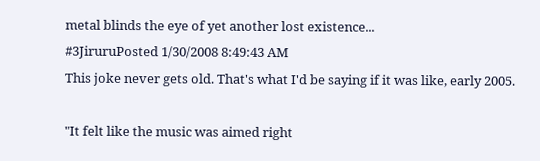metal blinds the eye of yet another lost existence...
#3JiruruPosted 1/30/2008 8:49:43 AM
This joke never gets old. That's what I'd be saying if it was like, early 2005.

"It felt like the music was aimed right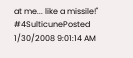at me... like a missile!"
#4SulticunePosted 1/30/2008 9:01:14 AM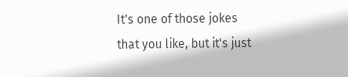It's one of those jokes that you like, but it's just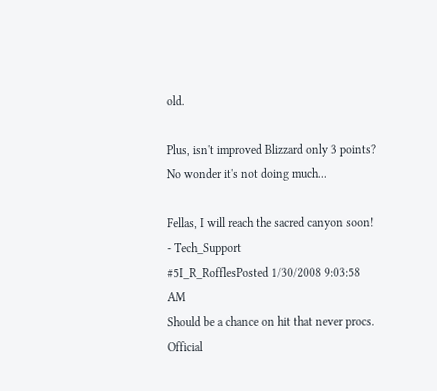old.

Plus, isn't improved Blizzard only 3 points? No wonder it's not doing much...

Fellas, I will reach the sacred canyon soon! - Tech_Support
#5I_R_RofflesPosted 1/30/2008 9:03:58 AM
Should be a chance on hit that never procs.
Official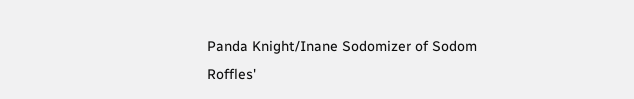Panda Knight/Inane Sodomizer of Sodom
Roffles'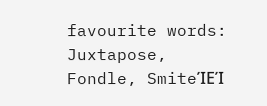favourite words: Juxtapose, Fondle, SmiteΊΕΊ